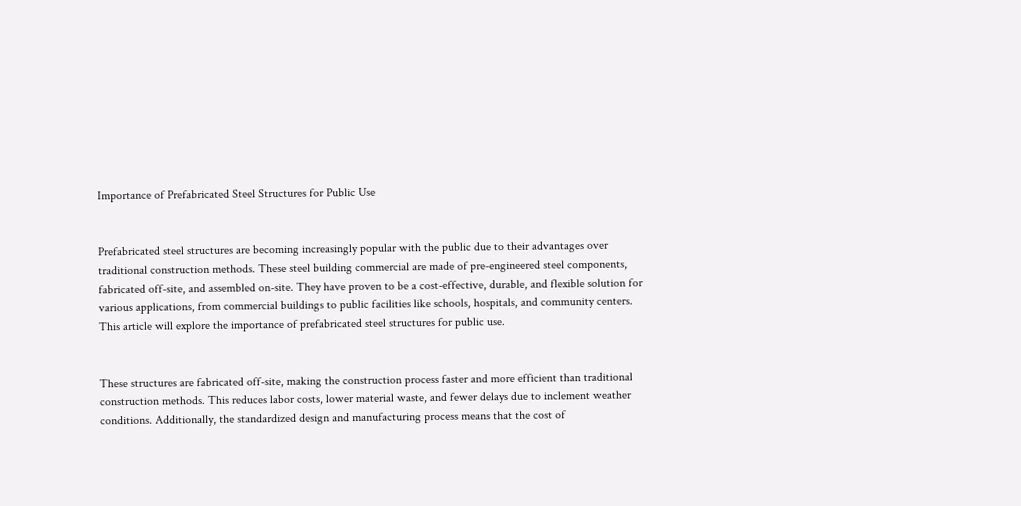Importance of Prefabricated Steel Structures for Public Use


Prefabricated steel structures are becoming increasingly popular with the public due to their advantages over traditional construction methods. These steel building commercial are made of pre-engineered steel components, fabricated off-site, and assembled on-site. They have proven to be a cost-effective, durable, and flexible solution for various applications, from commercial buildings to public facilities like schools, hospitals, and community centers. This article will explore the importance of prefabricated steel structures for public use.


These structures are fabricated off-site, making the construction process faster and more efficient than traditional construction methods. This reduces labor costs, lower material waste, and fewer delays due to inclement weather conditions. Additionally, the standardized design and manufacturing process means that the cost of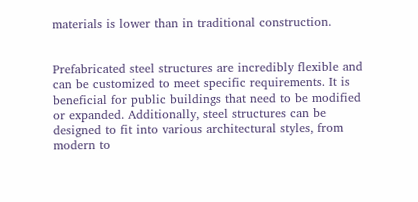materials is lower than in traditional construction.


Prefabricated steel structures are incredibly flexible and can be customized to meet specific requirements. It is beneficial for public buildings that need to be modified or expanded. Additionally, steel structures can be designed to fit into various architectural styles, from modern to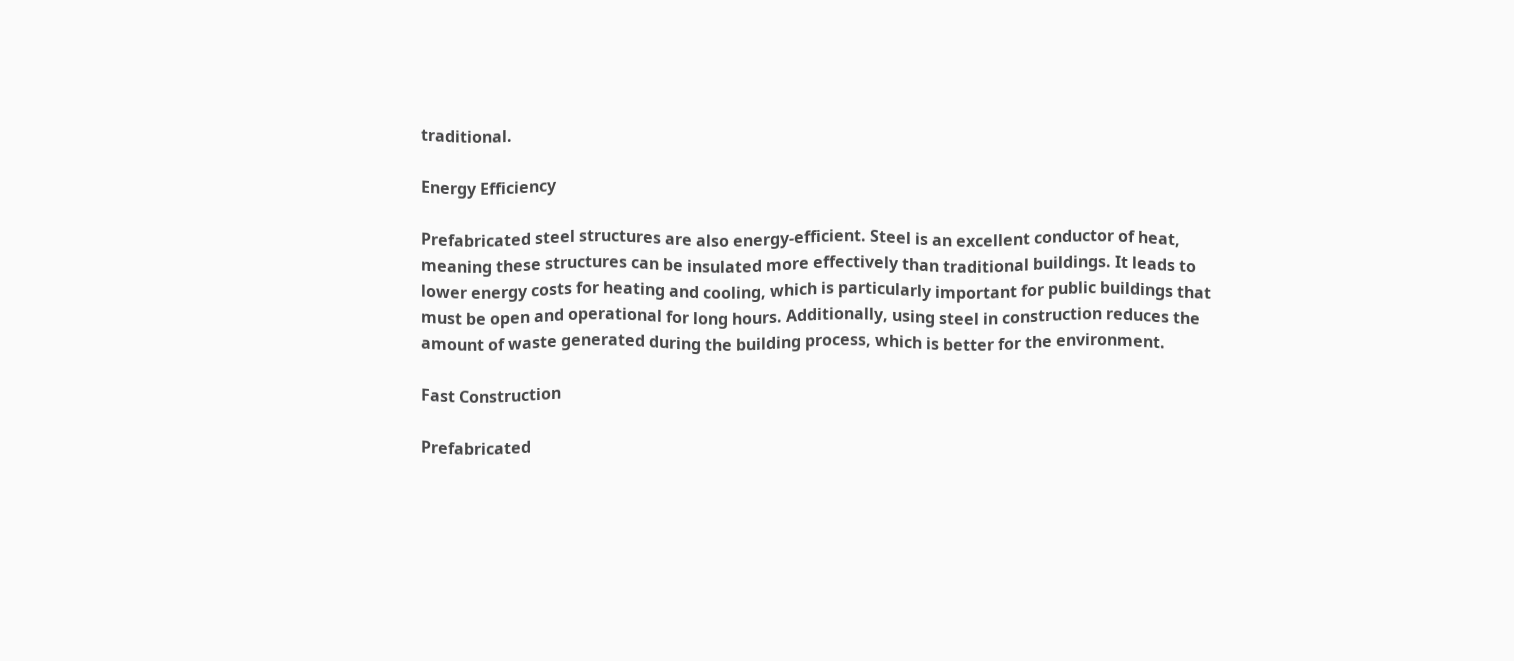traditional.

Energy Efficiency

Prefabricated steel structures are also energy-efficient. Steel is an excellent conductor of heat, meaning these structures can be insulated more effectively than traditional buildings. It leads to lower energy costs for heating and cooling, which is particularly important for public buildings that must be open and operational for long hours. Additionally, using steel in construction reduces the amount of waste generated during the building process, which is better for the environment.

Fast Construction

Prefabricated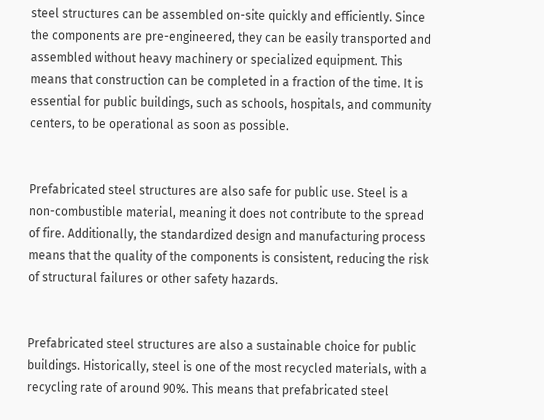steel structures can be assembled on-site quickly and efficiently. Since the components are pre-engineered, they can be easily transported and assembled without heavy machinery or specialized equipment. This means that construction can be completed in a fraction of the time. It is essential for public buildings, such as schools, hospitals, and community centers, to be operational as soon as possible.


Prefabricated steel structures are also safe for public use. Steel is a non-combustible material, meaning it does not contribute to the spread of fire. Additionally, the standardized design and manufacturing process means that the quality of the components is consistent, reducing the risk of structural failures or other safety hazards.


Prefabricated steel structures are also a sustainable choice for public buildings. Historically, steel is one of the most recycled materials, with a recycling rate of around 90%. This means that prefabricated steel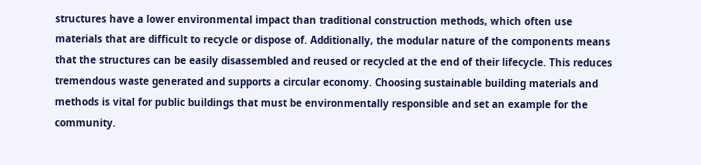structures have a lower environmental impact than traditional construction methods, which often use materials that are difficult to recycle or dispose of. Additionally, the modular nature of the components means that the structures can be easily disassembled and reused or recycled at the end of their lifecycle. This reduces tremendous waste generated and supports a circular economy. Choosing sustainable building materials and methods is vital for public buildings that must be environmentally responsible and set an example for the community.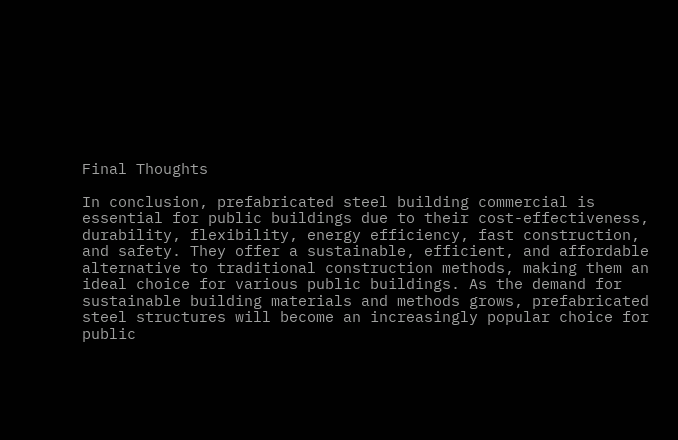Final Thoughts

In conclusion, prefabricated steel building commercial is essential for public buildings due to their cost-effectiveness, durability, flexibility, energy efficiency, fast construction, and safety. They offer a sustainable, efficient, and affordable alternative to traditional construction methods, making them an ideal choice for various public buildings. As the demand for sustainable building materials and methods grows, prefabricated steel structures will become an increasingly popular choice for public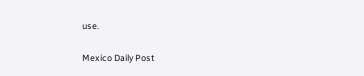use.

Mexico Daily Post